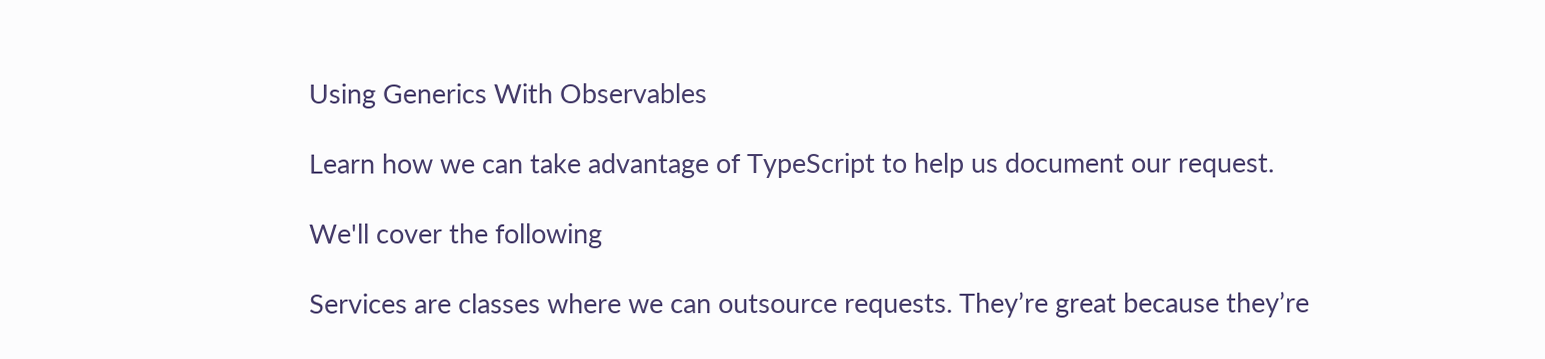Using Generics With Observables

Learn how we can take advantage of TypeScript to help us document our request.

We'll cover the following

Services are classes where we can outsource requests. They’re great because they’re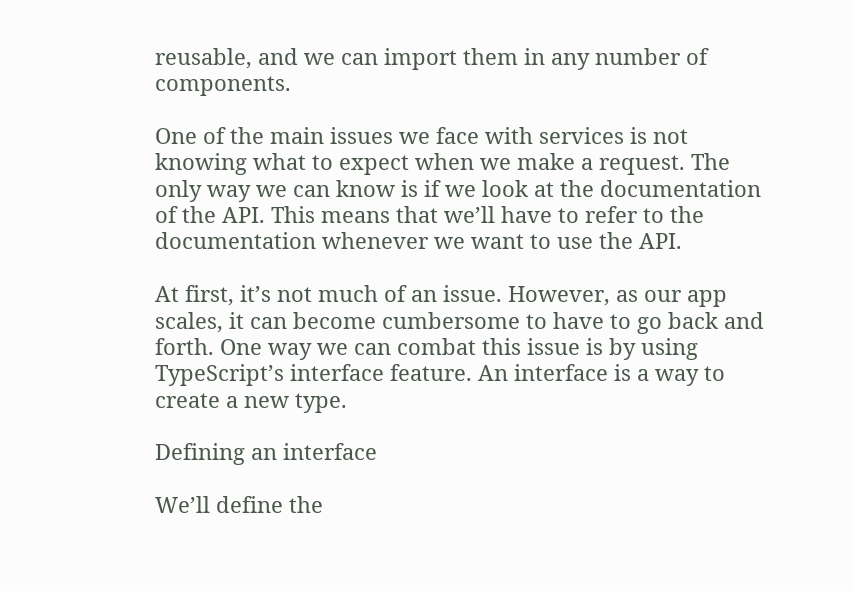reusable, and we can import them in any number of components.

One of the main issues we face with services is not knowing what to expect when we make a request. The only way we can know is if we look at the documentation of the API. This means that we’ll have to refer to the documentation whenever we want to use the API.

At first, it’s not much of an issue. However, as our app scales, it can become cumbersome to have to go back and forth. One way we can combat this issue is by using TypeScript’s interface feature. An interface is a way to create a new type.

Defining an interface

We’ll define the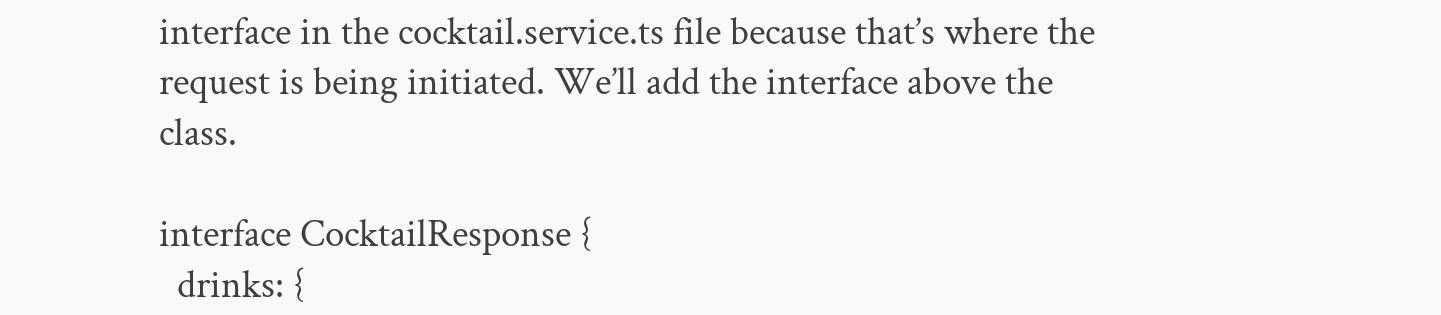interface in the cocktail.service.ts file because that’s where the request is being initiated. We’ll add the interface above the class.

interface CocktailResponse {
  drinks: {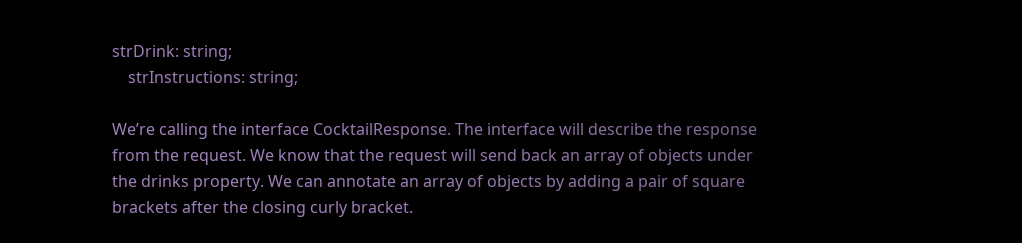strDrink: string;
    strInstructions: string;

We’re calling the interface CocktailResponse. The interface will describe the response from the request. We know that the request will send back an array of objects under the drinks property. We can annotate an array of objects by adding a pair of square brackets after the closing curly bracket.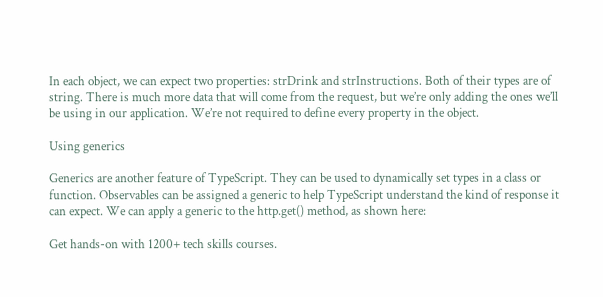In each object, we can expect two properties: strDrink and strInstructions. Both of their types are of string. There is much more data that will come from the request, but we’re only adding the ones we’ll be using in our application. We’re not required to define every property in the object.

Using generics

Generics are another feature of TypeScript. They can be used to dynamically set types in a class or function. Observables can be assigned a generic to help TypeScript understand the kind of response it can expect. We can apply a generic to the http.get() method, as shown here:

Get hands-on with 1200+ tech skills courses.